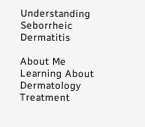Understanding Seborrheic Dermatitis

About Me
Learning About Dermatology Treatment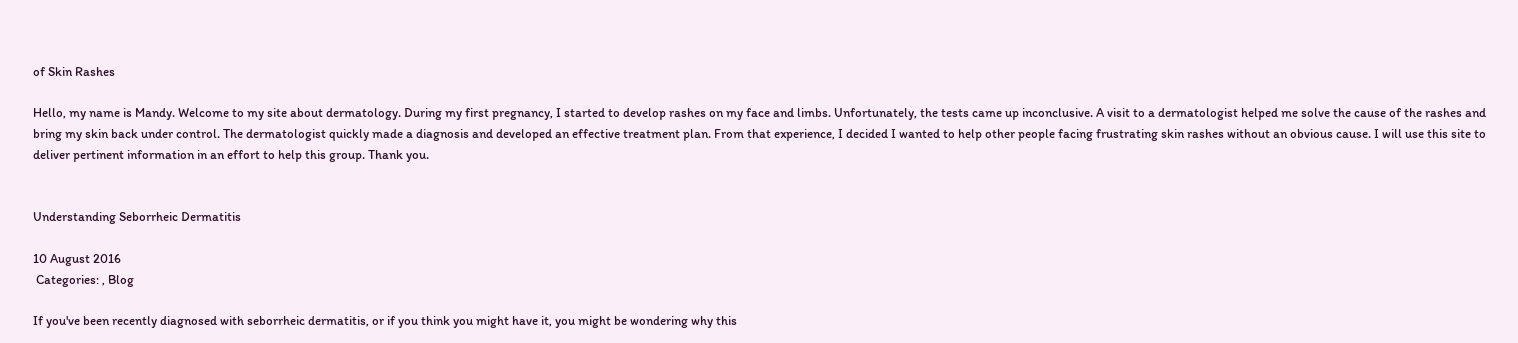of Skin Rashes

Hello, my name is Mandy. Welcome to my site about dermatology. During my first pregnancy, I started to develop rashes on my face and limbs. Unfortunately, the tests came up inconclusive. A visit to a dermatologist helped me solve the cause of the rashes and bring my skin back under control. The dermatologist quickly made a diagnosis and developed an effective treatment plan. From that experience, I decided I wanted to help other people facing frustrating skin rashes without an obvious cause. I will use this site to deliver pertinent information in an effort to help this group. Thank you.


Understanding Seborrheic Dermatitis

10 August 2016
 Categories: , Blog

If you've been recently diagnosed with seborrheic dermatitis, or if you think you might have it, you might be wondering why this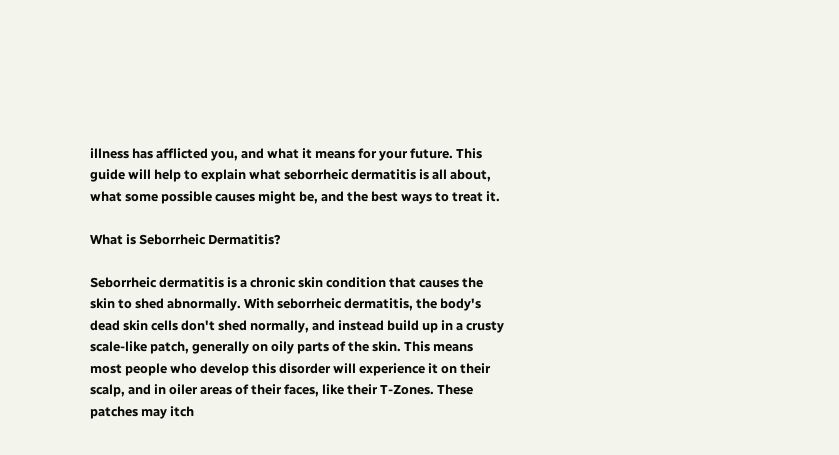illness has afflicted you, and what it means for your future. This guide will help to explain what seborrheic dermatitis is all about, what some possible causes might be, and the best ways to treat it.

What is Seborrheic Dermatitis?

Seborrheic dermatitis is a chronic skin condition that causes the skin to shed abnormally. With seborrheic dermatitis, the body's dead skin cells don't shed normally, and instead build up in a crusty scale-like patch, generally on oily parts of the skin. This means most people who develop this disorder will experience it on their scalp, and in oiler areas of their faces, like their T-Zones. These patches may itch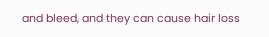and bleed, and they can cause hair loss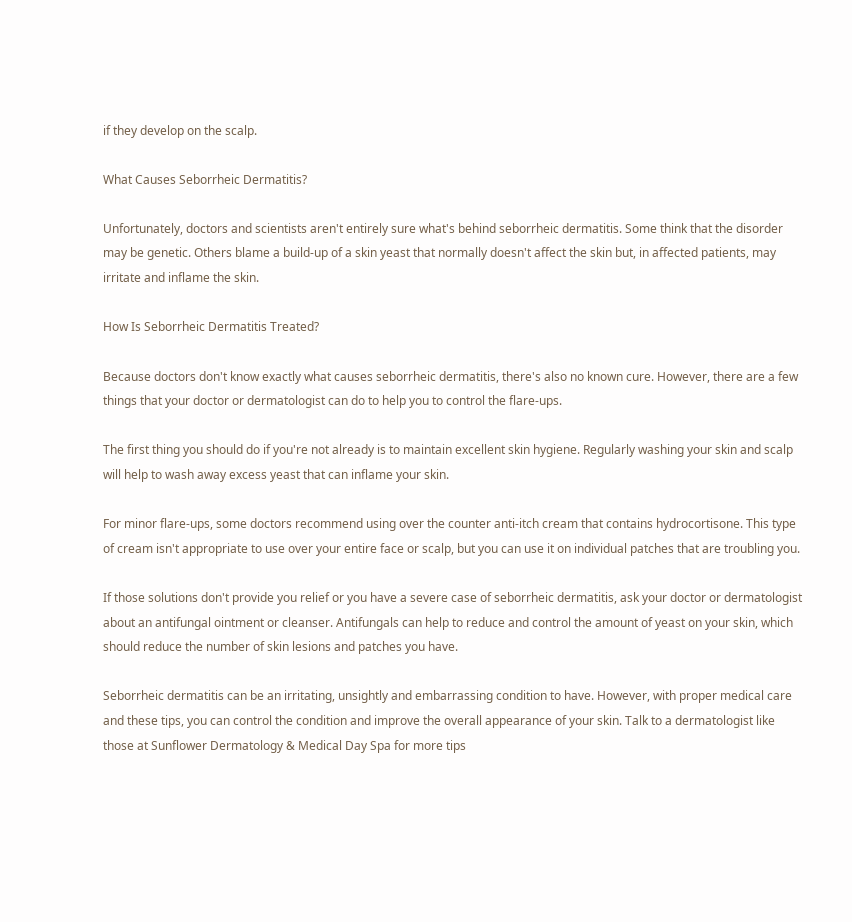if they develop on the scalp.

What Causes Seborrheic Dermatitis?

Unfortunately, doctors and scientists aren't entirely sure what's behind seborrheic dermatitis. Some think that the disorder may be genetic. Others blame a build-up of a skin yeast that normally doesn't affect the skin but, in affected patients, may irritate and inflame the skin.

How Is Seborrheic Dermatitis Treated?

Because doctors don't know exactly what causes seborrheic dermatitis, there's also no known cure. However, there are a few things that your doctor or dermatologist can do to help you to control the flare-ups.

The first thing you should do if you're not already is to maintain excellent skin hygiene. Regularly washing your skin and scalp will help to wash away excess yeast that can inflame your skin.

For minor flare-ups, some doctors recommend using over the counter anti-itch cream that contains hydrocortisone. This type of cream isn't appropriate to use over your entire face or scalp, but you can use it on individual patches that are troubling you.

If those solutions don't provide you relief or you have a severe case of seborrheic dermatitis, ask your doctor or dermatologist about an antifungal ointment or cleanser. Antifungals can help to reduce and control the amount of yeast on your skin, which should reduce the number of skin lesions and patches you have.

Seborrheic dermatitis can be an irritating, unsightly and embarrassing condition to have. However, with proper medical care and these tips, you can control the condition and improve the overall appearance of your skin. Talk to a dermatologist like those at Sunflower Dermatology & Medical Day Spa for more tips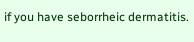if you have seborrheic dermatitis.